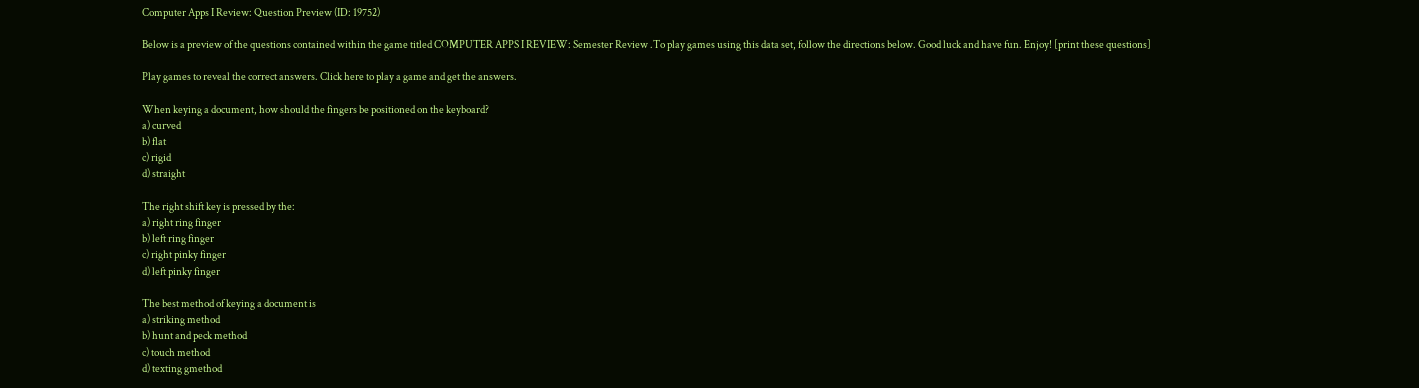Computer Apps I Review: Question Preview (ID: 19752)

Below is a preview of the questions contained within the game titled COMPUTER APPS I REVIEW: Semester Review .To play games using this data set, follow the directions below. Good luck and have fun. Enjoy! [print these questions]

Play games to reveal the correct answers. Click here to play a game and get the answers.

When keying a document, how should the fingers be positioned on the keyboard?
a) curved
b) flat
c) rigid
d) straight

The right shift key is pressed by the:
a) right ring finger
b) left ring finger
c) right pinky finger
d) left pinky finger

The best method of keying a document is
a) striking method
b) hunt and peck method
c) touch method
d) texting gmethod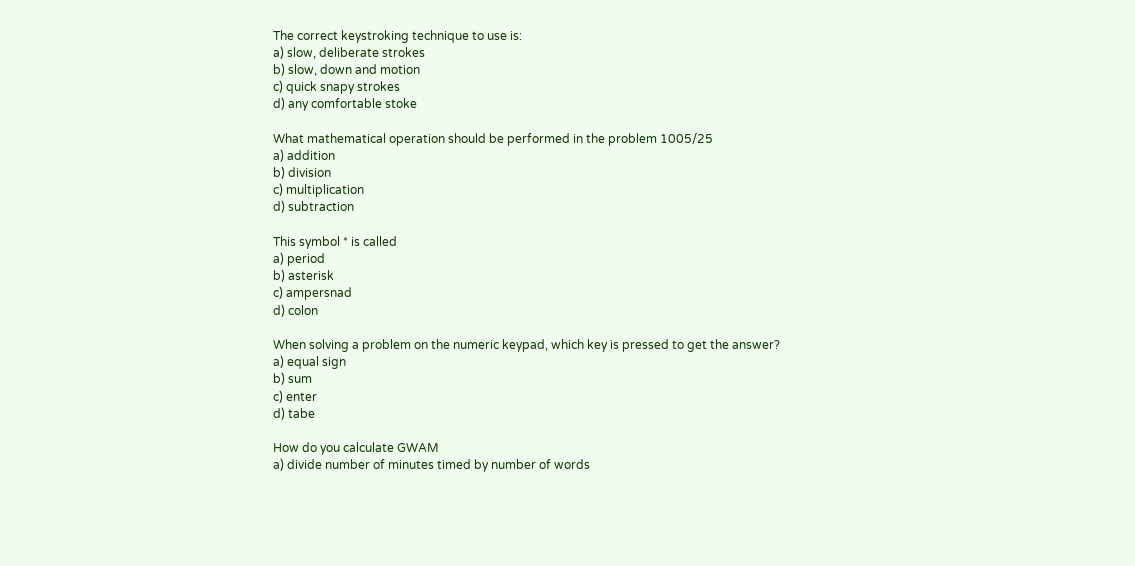The correct keystroking technique to use is:
a) slow, deliberate strokes
b) slow, down and motion
c) quick snapy strokes
d) any comfortable stoke

What mathematical operation should be performed in the problem 1005/25
a) addition
b) division
c) multiplication
d) subtraction

This symbol * is called
a) period
b) asterisk
c) ampersnad
d) colon

When solving a problem on the numeric keypad, which key is pressed to get the answer?
a) equal sign
b) sum
c) enter
d) tabe

How do you calculate GWAM
a) divide number of minutes timed by number of words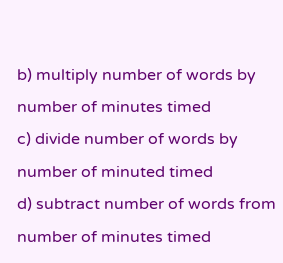b) multiply number of words by number of minutes timed
c) divide number of words by number of minuted timed
d) subtract number of words from number of minutes timed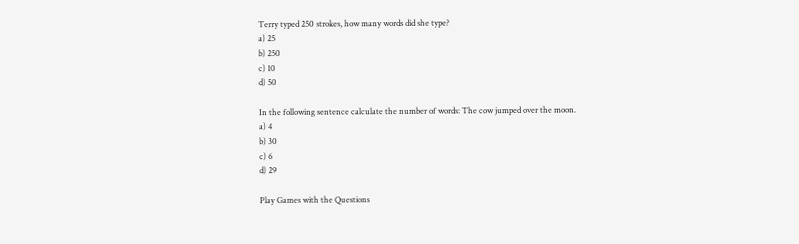Terry typed 250 strokes, how many words did she type?
a) 25
b) 250
c) 10
d) 50

In the following sentence calculate the number of words: The cow jumped over the moon.
a) 4
b) 30
c) 6
d) 29

Play Games with the Questions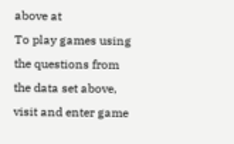above at
To play games using the questions from the data set above, visit and enter game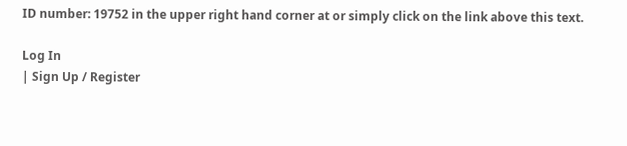ID number: 19752 in the upper right hand corner at or simply click on the link above this text.

Log In
| Sign Up / Register